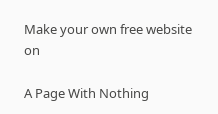Make your own free website on

A Page With Nothing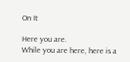On It

Here you are.
While you are here, here is a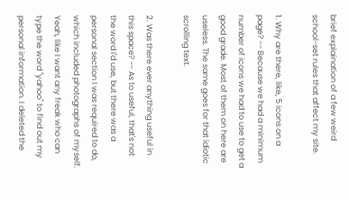brief explaination of a few weird school-set rules that affect my site.

1. Why are there, like, 5 icons on a page? -- Because we had a minimum number of icons we had to use to get a good grade. Most of them on here are useless. The same goes for that idiotic scrolling text.

2. Was there ever anything useful in this space? -- As to useful, that's not the word I'd use, but there was a personal section I was required to do, which included photographs of myself. Yeah, like I want any freak who can type the word "yahoo" to find out my personal information. I deleted the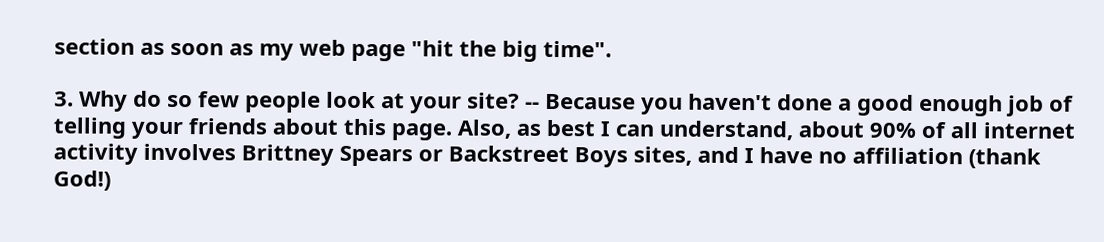section as soon as my web page "hit the big time".

3. Why do so few people look at your site? -- Because you haven't done a good enough job of telling your friends about this page. Also, as best I can understand, about 90% of all internet activity involves Brittney Spears or Backstreet Boys sites, and I have no affiliation (thank God!)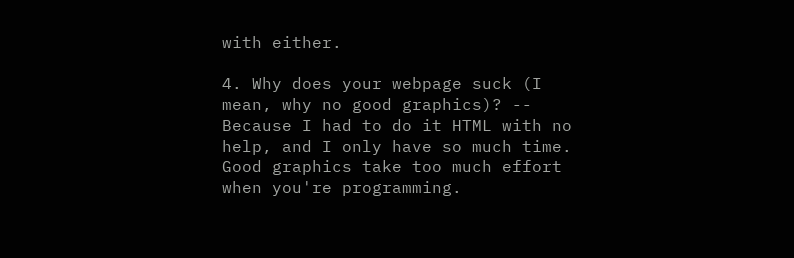with either.

4. Why does your webpage suck (I mean, why no good graphics)? -- Because I had to do it HTML with no help, and I only have so much time. Good graphics take too much effort when you're programming.